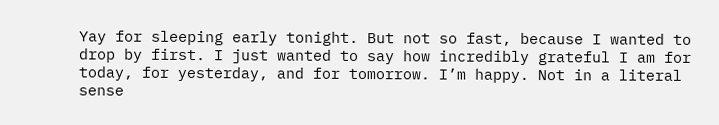Yay for sleeping early tonight. But not so fast, because I wanted to drop by first. I just wanted to say how incredibly grateful I am for today, for yesterday, and for tomorrow. I’m happy. Not in a literal sense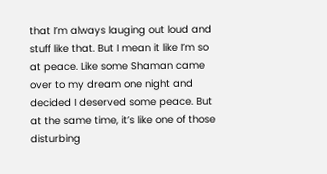that I’m always lauging out loud and stuff like that. But I mean it like I’m so at peace. Like some Shaman came over to my dream one night and decided I deserved some peace. But at the same time, it’s like one of those disturbing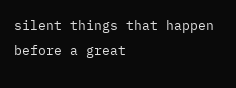silent things that happen before a great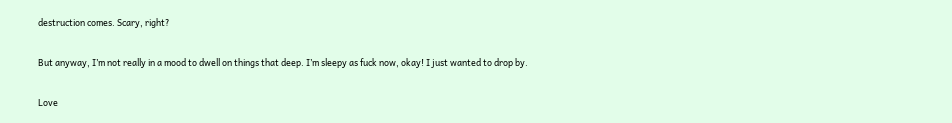destruction comes. Scary, right?

But anyway, I’m not really in a mood to dwell on things that deep. I’m sleepy as fuck now, okay! I just wanted to drop by.

Love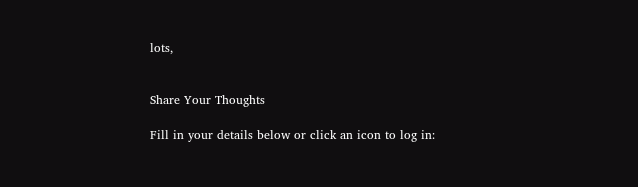lots,


Share Your Thoughts

Fill in your details below or click an icon to log in: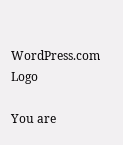WordPress.com Logo

You are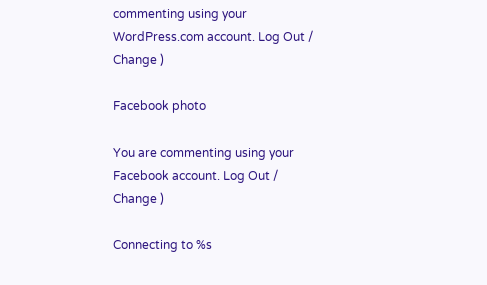commenting using your WordPress.com account. Log Out /  Change )

Facebook photo

You are commenting using your Facebook account. Log Out /  Change )

Connecting to %s